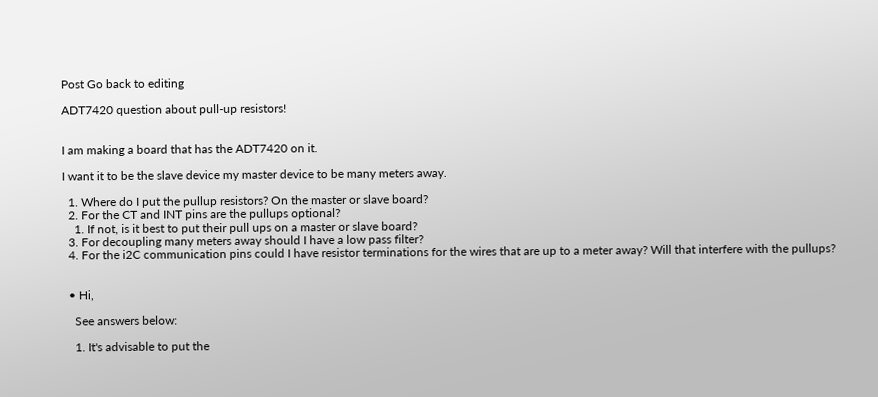Post Go back to editing

ADT7420 question about pull-up resistors!


I am making a board that has the ADT7420 on it.

I want it to be the slave device my master device to be many meters away.

  1. Where do I put the pullup resistors? On the master or slave board?
  2. For the CT and INT pins are the pullups optional?
    1. If not, is it best to put their pull ups on a master or slave board?
  3. For decoupling many meters away should I have a low pass filter?
  4. For the i2C communication pins could I have resistor terminations for the wires that are up to a meter away? Will that interfere with the pullups?


  • Hi,

    See answers below:

    1. It's advisable to put the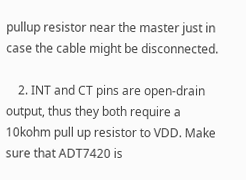pullup resistor near the master just in case the cable might be disconnected.

    2. INT and CT pins are open-drain output, thus they both require a 10kohm pull up resistor to VDD. Make sure that ADT7420 is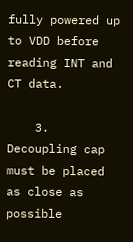fully powered up to VDD before reading INT and CT data.

    3. Decoupling cap must be placed as close as possible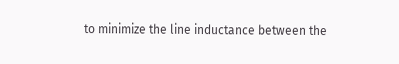to minimize the line inductance between the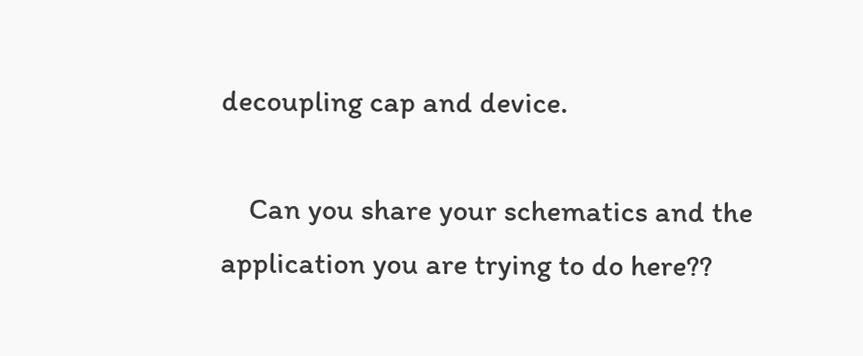decoupling cap and device.

    Can you share your schematics and the application you are trying to do here??